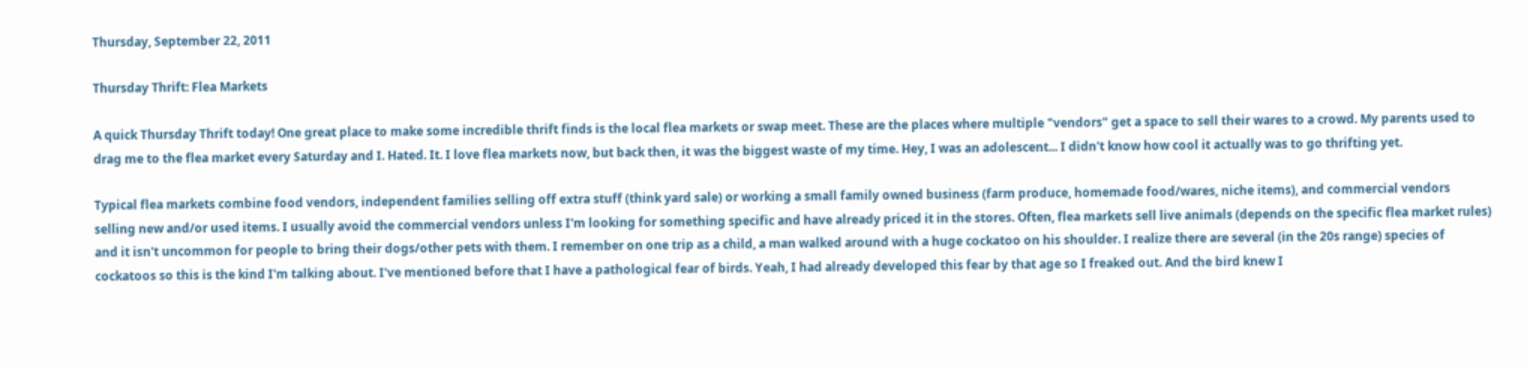Thursday, September 22, 2011

Thursday Thrift: Flea Markets

A quick Thursday Thrift today! One great place to make some incredible thrift finds is the local flea markets or swap meet. These are the places where multiple "vendors" get a space to sell their wares to a crowd. My parents used to drag me to the flea market every Saturday and I. Hated. It. I love flea markets now, but back then, it was the biggest waste of my time. Hey, I was an adolescent... I didn't know how cool it actually was to go thrifting yet.

Typical flea markets combine food vendors, independent families selling off extra stuff (think yard sale) or working a small family owned business (farm produce, homemade food/wares, niche items), and commercial vendors selling new and/or used items. I usually avoid the commercial vendors unless I'm looking for something specific and have already priced it in the stores. Often, flea markets sell live animals (depends on the specific flea market rules) and it isn't uncommon for people to bring their dogs/other pets with them. I remember on one trip as a child, a man walked around with a huge cockatoo on his shoulder. I realize there are several (in the 20s range) species of cockatoos so this is the kind I'm talking about. I've mentioned before that I have a pathological fear of birds. Yeah, I had already developed this fear by that age so I freaked out. And the bird knew I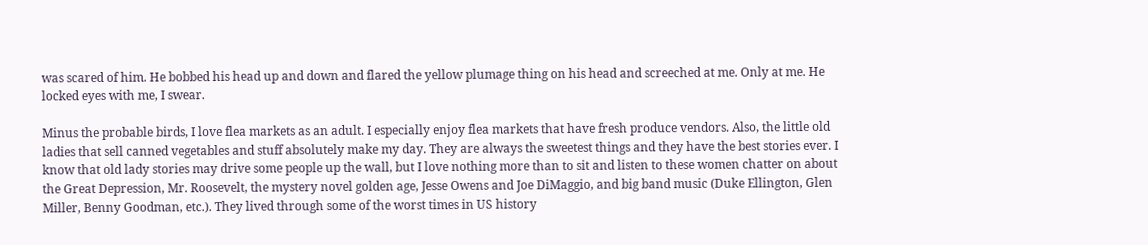was scared of him. He bobbed his head up and down and flared the yellow plumage thing on his head and screeched at me. Only at me. He locked eyes with me, I swear.

Minus the probable birds, I love flea markets as an adult. I especially enjoy flea markets that have fresh produce vendors. Also, the little old ladies that sell canned vegetables and stuff absolutely make my day. They are always the sweetest things and they have the best stories ever. I know that old lady stories may drive some people up the wall, but I love nothing more than to sit and listen to these women chatter on about the Great Depression, Mr. Roosevelt, the mystery novel golden age, Jesse Owens and Joe DiMaggio, and big band music (Duke Ellington, Glen Miller, Benny Goodman, etc.). They lived through some of the worst times in US history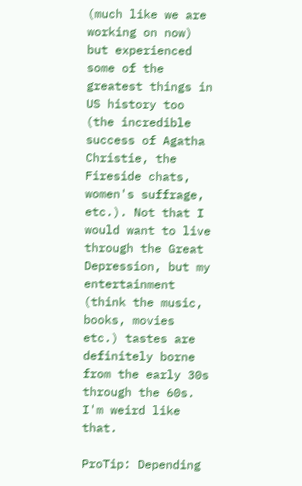(much like we are working on now) but experienced some of the greatest things in US history too (the incredible success of Agatha Christie, the Fireside chats, women's suffrage, etc.). Not that I would want to live through the Great Depression, but my entertainment (think the music, books, movies etc.) tastes are definitely borne from the early 30s through the 60s. I'm weird like that.

ProTip: Depending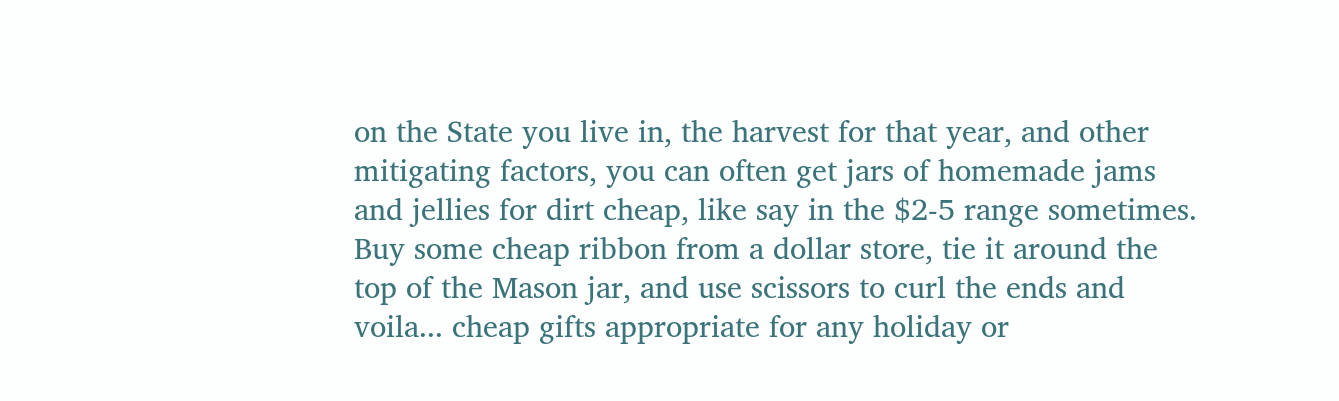on the State you live in, the harvest for that year, and other mitigating factors, you can often get jars of homemade jams and jellies for dirt cheap, like say in the $2-5 range sometimes. Buy some cheap ribbon from a dollar store, tie it around the top of the Mason jar, and use scissors to curl the ends and voila... cheap gifts appropriate for any holiday or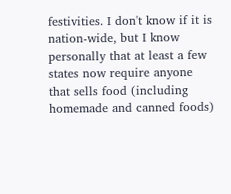festivities. I don't know if it is nation-wide, but I know personally that at least a few states now require anyone that sells food (including homemade and canned foods)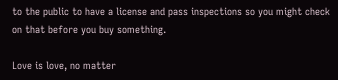to the public to have a license and pass inspections so you might check on that before you buy something.

Love is love, no matter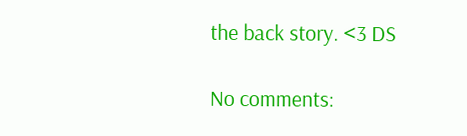the back story. <3 DS

No comments: